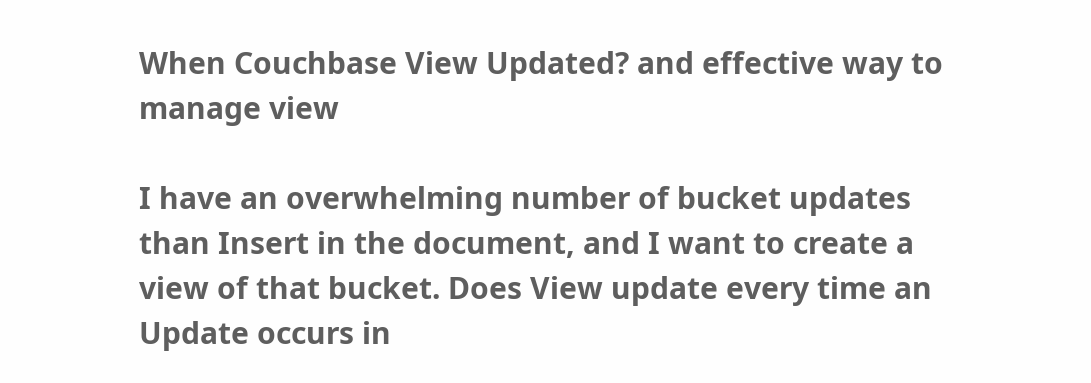When Couchbase View Updated? and effective way to manage view

I have an overwhelming number of bucket updates than Insert in the document, and I want to create a view of that bucket. Does View update every time an Update occurs in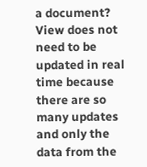a document?
View does not need to be updated in real time because there are so many updates and only the data from the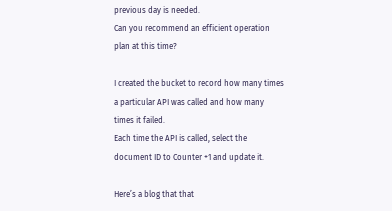previous day is needed.
Can you recommend an efficient operation plan at this time?

I created the bucket to record how many times a particular API was called and how many times it failed.
Each time the API is called, select the document ID to Counter +1 and update it.

Here’s a blog that that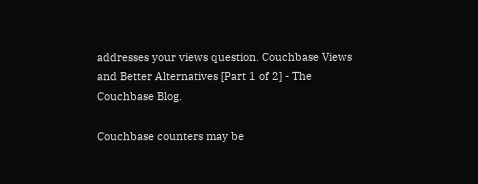addresses your views question. Couchbase Views and Better Alternatives [Part 1 of 2] - The Couchbase Blog.

Couchbase counters may be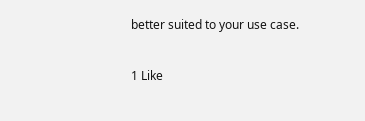better suited to your use case.

1 Like